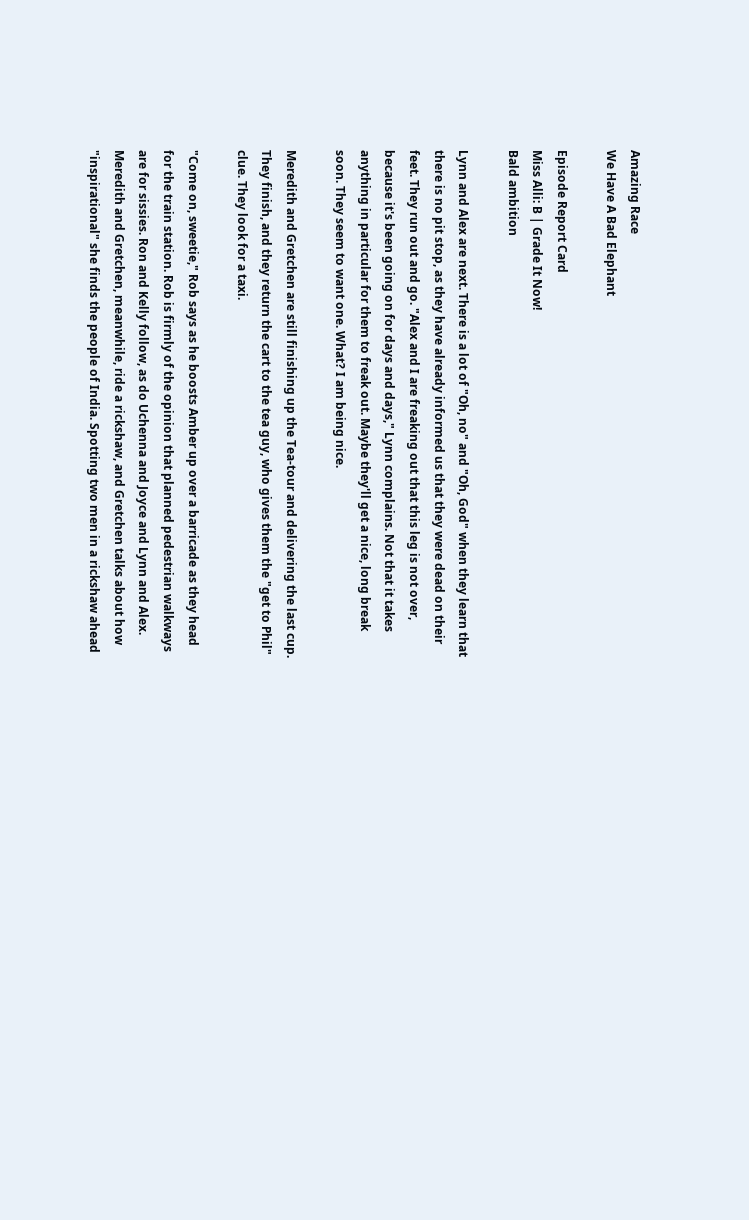Amazing Race
We Have A Bad Elephant

Episode Report Card
Miss Alli: B | Grade It Now!
Bald ambition

Lynn and Alex are next. There is a lot of "Oh, no" and "Oh, God" when they learn that there is no pit stop, as they have already informed us that they were dead on their feet. They run out and go. "Alex and I are freaking out that this leg is not over, because it's been going on for days and days," Lynn complains. Not that it takes anything in particular for them to freak out. Maybe they'll get a nice, long break soon. They seem to want one. What? I am being nice.

Meredith and Gretchen are still finishing up the Tea-tour and delivering the last cup. They finish, and they return the cart to the tea guy, who gives them the "get to Phil" clue. They look for a taxi.

"Come on, sweetie," Rob says as he boosts Amber up over a barricade as they head for the train station. Rob is firmly of the opinion that planned pedestrian walkways are for sissies. Ron and Kelly follow, as do Uchenna and Joyce and Lynn and Alex. Meredith and Gretchen, meanwhile, ride a rickshaw, and Gretchen talks about how "inspirational" she finds the people of India. Spotting two men in a rickshaw ahead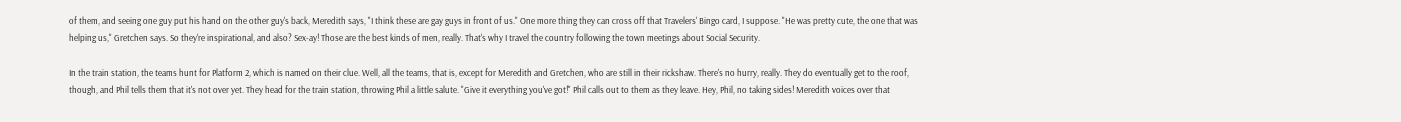of them, and seeing one guy put his hand on the other guy's back, Meredith says, "I think these are gay guys in front of us." One more thing they can cross off that Travelers' Bingo card, I suppose. "He was pretty cute, the one that was helping us," Gretchen says. So they're inspirational, and also? Sex-ay! Those are the best kinds of men, really. That's why I travel the country following the town meetings about Social Security.

In the train station, the teams hunt for Platform 2, which is named on their clue. Well, all the teams, that is, except for Meredith and Gretchen, who are still in their rickshaw. There's no hurry, really. They do eventually get to the roof, though, and Phil tells them that it's not over yet. They head for the train station, throwing Phil a little salute. "Give it everything you've got!" Phil calls out to them as they leave. Hey, Phil, no taking sides! Meredith voices over that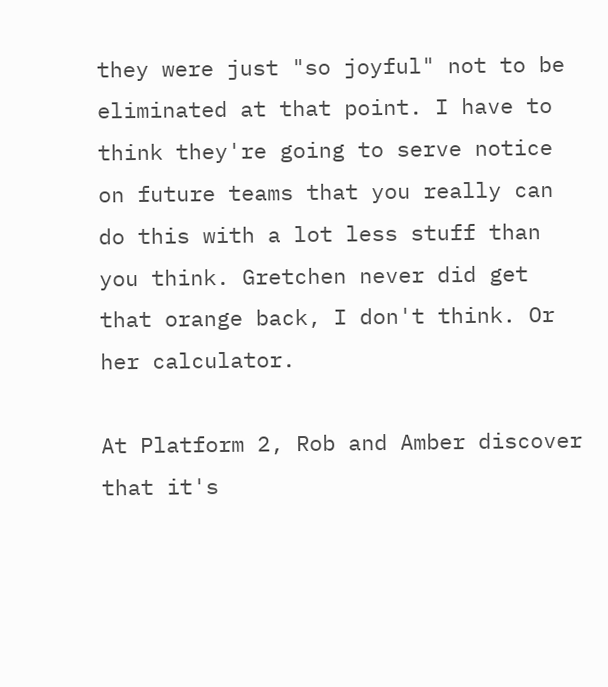they were just "so joyful" not to be eliminated at that point. I have to think they're going to serve notice on future teams that you really can do this with a lot less stuff than you think. Gretchen never did get that orange back, I don't think. Or her calculator.

At Platform 2, Rob and Amber discover that it's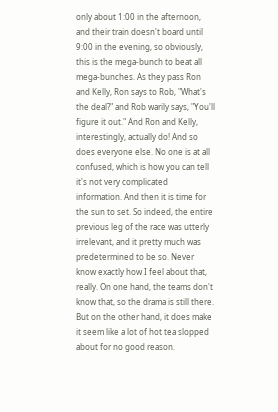only about 1:00 in the afternoon, and their train doesn't board until 9:00 in the evening, so obviously, this is the mega-bunch to beat all mega-bunches. As they pass Ron and Kelly, Ron says to Rob, "What's the deal?" and Rob warily says, "You'll figure it out." And Ron and Kelly, interestingly, actually do! And so does everyone else. No one is at all confused, which is how you can tell it's not very complicated information. And then it is time for the sun to set. So indeed, the entire previous leg of the race was utterly irrelevant, and it pretty much was predetermined to be so. Never know exactly how I feel about that, really. On one hand, the teams don't know that, so the drama is still there. But on the other hand, it does make it seem like a lot of hot tea slopped about for no good reason.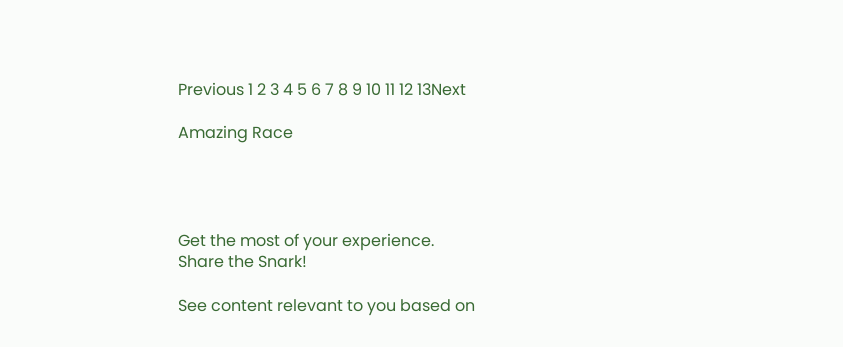Previous 1 2 3 4 5 6 7 8 9 10 11 12 13Next

Amazing Race




Get the most of your experience.
Share the Snark!

See content relevant to you based on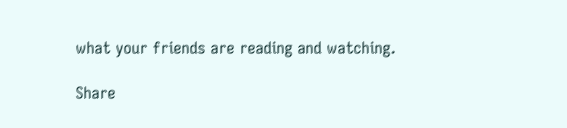what your friends are reading and watching.

Share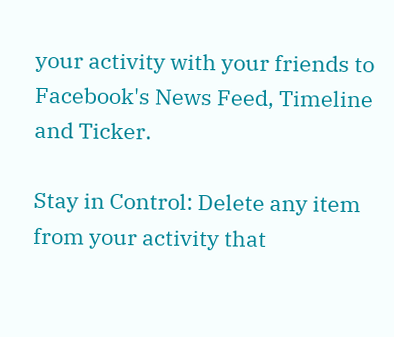your activity with your friends to Facebook's News Feed, Timeline and Ticker.

Stay in Control: Delete any item from your activity that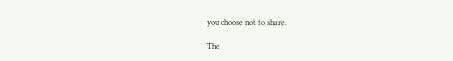you choose not to share.

The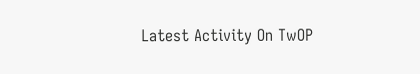Latest Activity On TwOP